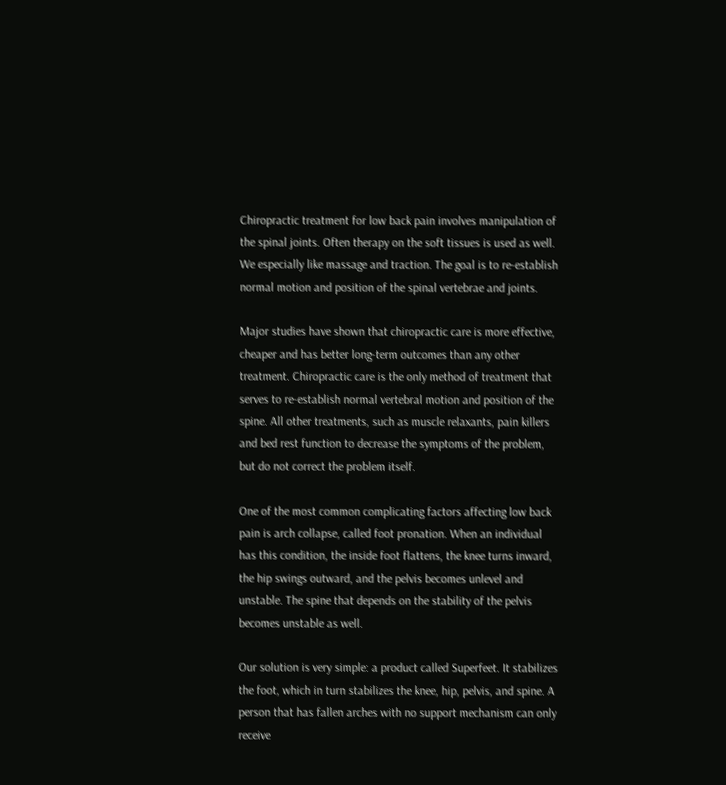Chiropractic treatment for low back pain involves manipulation of the spinal joints. Often therapy on the soft tissues is used as well. We especially like massage and traction. The goal is to re-establish normal motion and position of the spinal vertebrae and joints.

Major studies have shown that chiropractic care is more effective, cheaper and has better long-term outcomes than any other treatment. Chiropractic care is the only method of treatment that serves to re-establish normal vertebral motion and position of the spine. All other treatments, such as muscle relaxants, pain killers and bed rest function to decrease the symptoms of the problem, but do not correct the problem itself.

One of the most common complicating factors affecting low back pain is arch collapse, called foot pronation. When an individual has this condition, the inside foot flattens, the knee turns inward, the hip swings outward, and the pelvis becomes unlevel and unstable. The spine that depends on the stability of the pelvis becomes unstable as well.

Our solution is very simple: a product called Superfeet. It stabilizes the foot, which in turn stabilizes the knee, hip, pelvis, and spine. A person that has fallen arches with no support mechanism can only receive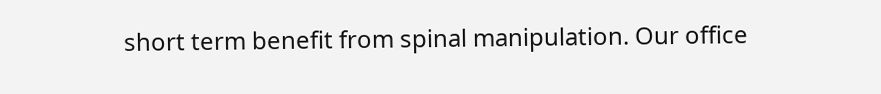short term benefit from spinal manipulation. Our office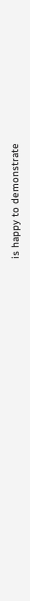is happy to demonstrate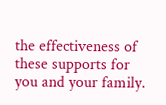the effectiveness of these supports for you and your family.